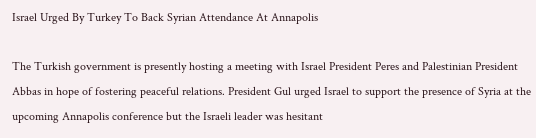Israel Urged By Turkey To Back Syrian Attendance At Annapolis

The Turkish government is presently hosting a meeting with Israel President Peres and Palestinian President Abbas in hope of fostering peaceful relations. President Gul urged Israel to support the presence of Syria at the upcoming Annapolis conference but the Israeli leader was hesitant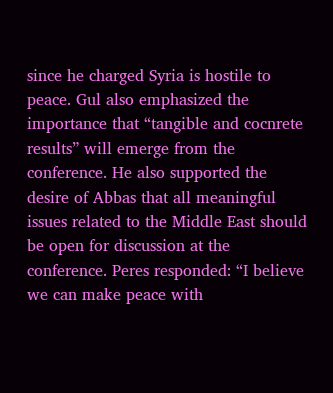since he charged Syria is hostile to peace. Gul also emphasized the importance that “tangible and cocnrete results” will emerge from the conference. He also supported the desire of Abbas that all meaningful issues related to the Middle East should be open for discussion at the conference. Peres responded: “I believe we can make peace with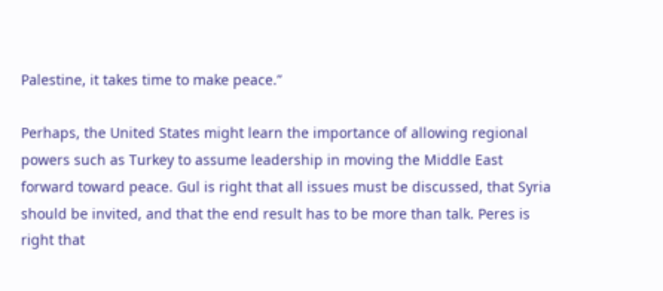Palestine, it takes time to make peace.”

Perhaps, the United States might learn the importance of allowing regional powers such as Turkey to assume leadership in moving the Middle East forward toward peace. Gul is right that all issues must be discussed, that Syria should be invited, and that the end result has to be more than talk. Peres is right that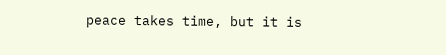peace takes time, but it is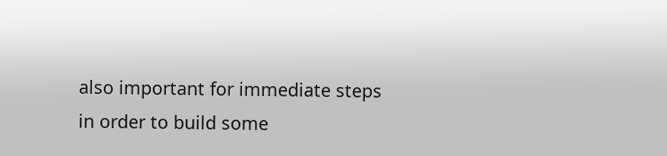also important for immediate steps in order to build some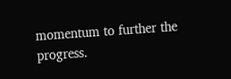momentum to further the progress.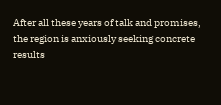After all these years of talk and promises, the region is anxiously seeking concrete results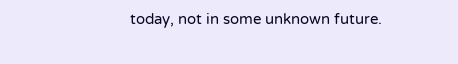today, not in some unknown future.